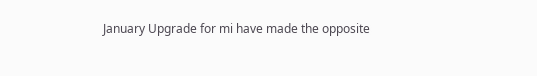January Upgrade for mi have made the opposite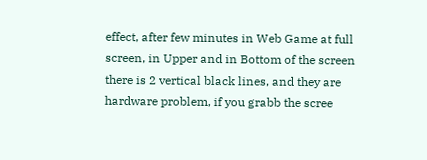effect, after few minutes in Web Game at full screen, in Upper and in Bottom of the screen there is 2 vertical black lines, and they are hardware problem, if you grabb the scree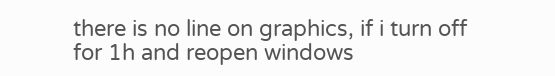there is no line on graphics, if i turn off for 1h and reopen windows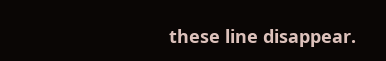these line disappear.